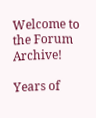Welcome to the Forum Archive!

Years of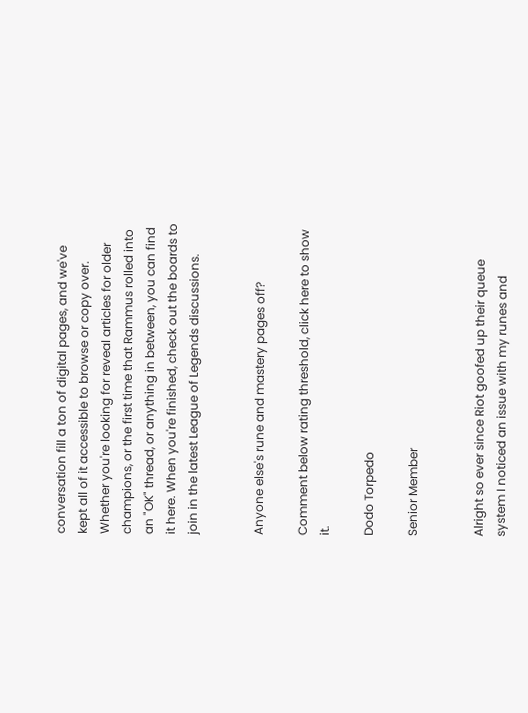conversation fill a ton of digital pages, and we've kept all of it accessible to browse or copy over. Whether you're looking for reveal articles for older champions, or the first time that Rammus rolled into an "OK" thread, or anything in between, you can find it here. When you're finished, check out the boards to join in the latest League of Legends discussions.


Anyone else's rune and mastery pages off?

Comment below rating threshold, click here to show it.

Dodo Torpedo

Senior Member


Alright so ever since Riot goofed up their queue system I noticed an issue with my runes and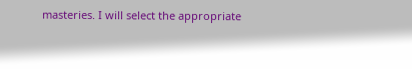masteries. I will select the appropriate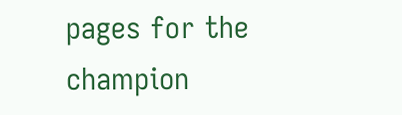pages for the champion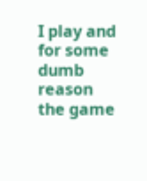I play and for some dumb reason the game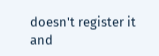doesn't register it and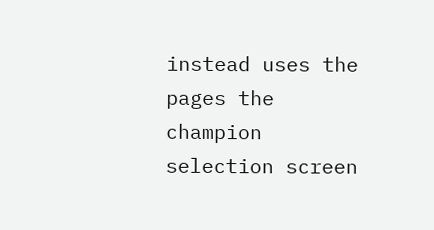instead uses the pages the champion selection screen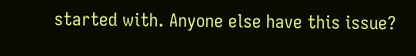started with. Anyone else have this issue?